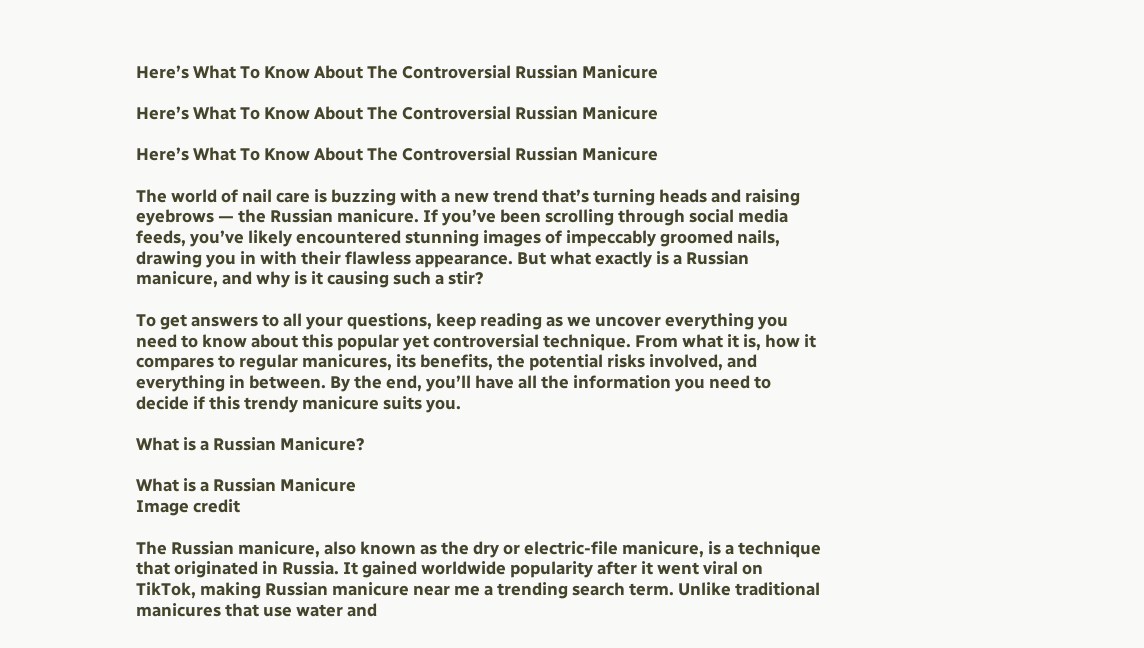Here’s What To Know About The Controversial Russian Manicure

Here’s What To Know About The Controversial Russian Manicure

Here’s What To Know About The Controversial Russian Manicure

The world of nail care is buzzing with a new trend that’s turning heads and raising eyebrows — the Russian manicure. If you’ve been scrolling through social media feeds, you’ve likely encountered stunning images of impeccably groomed nails, drawing you in with their flawless appearance. But what exactly is a Russian manicure, and why is it causing such a stir?

To get answers to all your questions, keep reading as we uncover everything you need to know about this popular yet controversial technique. From what it is, how it compares to regular manicures, its benefits, the potential risks involved, and everything in between. By the end, you’ll have all the information you need to decide if this trendy manicure suits you.

What is a Russian Manicure?

What is a Russian Manicure
Image credit

The Russian manicure, also known as the dry or electric-file manicure, is a technique that originated in Russia. It gained worldwide popularity after it went viral on TikTok, making Russian manicure near me a trending search term. Unlike traditional manicures that use water and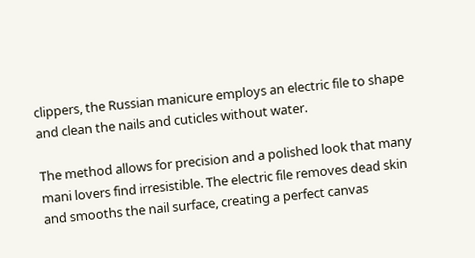clippers, the Russian manicure employs an electric file to shape and clean the nails and cuticles without water.

The method allows for precision and a polished look that many mani lovers find irresistible. The electric file removes dead skin and smooths the nail surface, creating a perfect canvas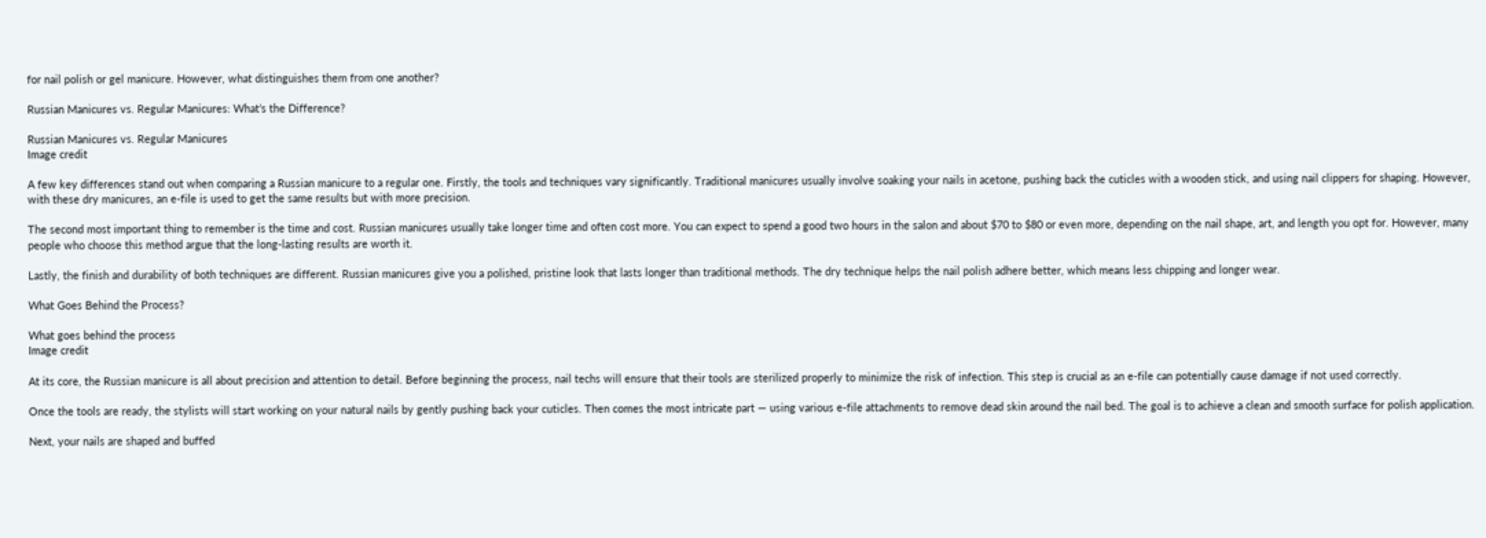for nail polish or gel manicure. However, what distinguishes them from one another?

Russian Manicures vs. Regular Manicures: What’s the Difference?

Russian Manicures vs. Regular Manicures
Image credit

A few key differences stand out when comparing a Russian manicure to a regular one. Firstly, the tools and techniques vary significantly. Traditional manicures usually involve soaking your nails in acetone, pushing back the cuticles with a wooden stick, and using nail clippers for shaping. However, with these dry manicures, an e-file is used to get the same results but with more precision.

The second most important thing to remember is the time and cost. Russian manicures usually take longer time and often cost more. You can expect to spend a good two hours in the salon and about $70 to $80 or even more, depending on the nail shape, art, and length you opt for. However, many people who choose this method argue that the long-lasting results are worth it.

Lastly, the finish and durability of both techniques are different. Russian manicures give you a polished, pristine look that lasts longer than traditional methods. The dry technique helps the nail polish adhere better, which means less chipping and longer wear.

What Goes Behind the Process?

What goes behind the process
Image credit

At its core, the Russian manicure is all about precision and attention to detail. Before beginning the process, nail techs will ensure that their tools are sterilized properly to minimize the risk of infection. This step is crucial as an e-file can potentially cause damage if not used correctly.

Once the tools are ready, the stylists will start working on your natural nails by gently pushing back your cuticles. Then comes the most intricate part — using various e-file attachments to remove dead skin around the nail bed. The goal is to achieve a clean and smooth surface for polish application.

Next, your nails are shaped and buffed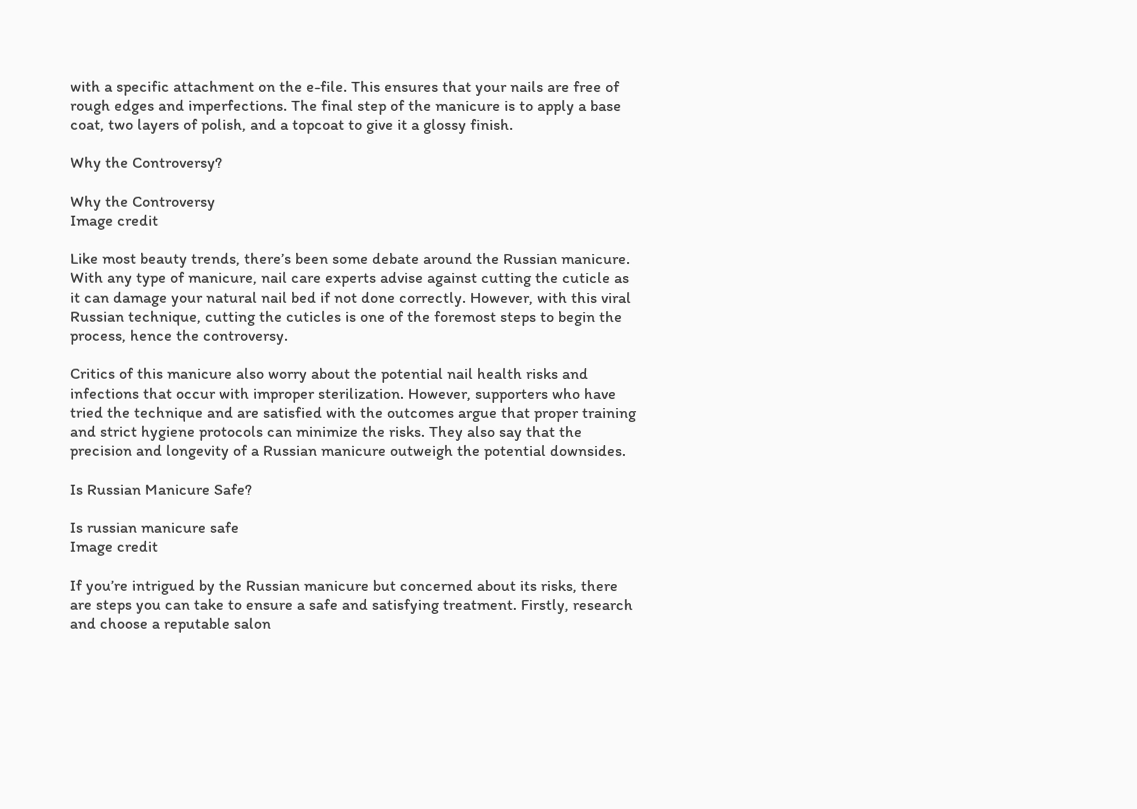with a specific attachment on the e-file. This ensures that your nails are free of rough edges and imperfections. The final step of the manicure is to apply a base coat, two layers of polish, and a topcoat to give it a glossy finish.

Why the Controversy?

Why the Controversy
Image credit

Like most beauty trends, there’s been some debate around the Russian manicure. With any type of manicure, nail care experts advise against cutting the cuticle as it can damage your natural nail bed if not done correctly. However, with this viral Russian technique, cutting the cuticles is one of the foremost steps to begin the process, hence the controversy.

Critics of this manicure also worry about the potential nail health risks and infections that occur with improper sterilization. However, supporters who have tried the technique and are satisfied with the outcomes argue that proper training and strict hygiene protocols can minimize the risks. They also say that the precision and longevity of a Russian manicure outweigh the potential downsides.

Is Russian Manicure Safe?

Is russian manicure safe
Image credit

If you’re intrigued by the Russian manicure but concerned about its risks, there are steps you can take to ensure a safe and satisfying treatment. Firstly, research and choose a reputable salon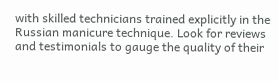with skilled technicians trained explicitly in the Russian manicure technique. Look for reviews and testimonials to gauge the quality of their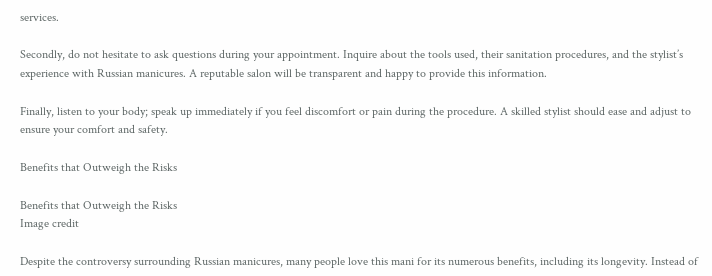services.

Secondly, do not hesitate to ask questions during your appointment. Inquire about the tools used, their sanitation procedures, and the stylist’s experience with Russian manicures. A reputable salon will be transparent and happy to provide this information.

Finally, listen to your body; speak up immediately if you feel discomfort or pain during the procedure. A skilled stylist should ease and adjust to ensure your comfort and safety.

Benefits that Outweigh the Risks

Benefits that Outweigh the Risks
Image credit

Despite the controversy surrounding Russian manicures, many people love this mani for its numerous benefits, including its longevity. Instead of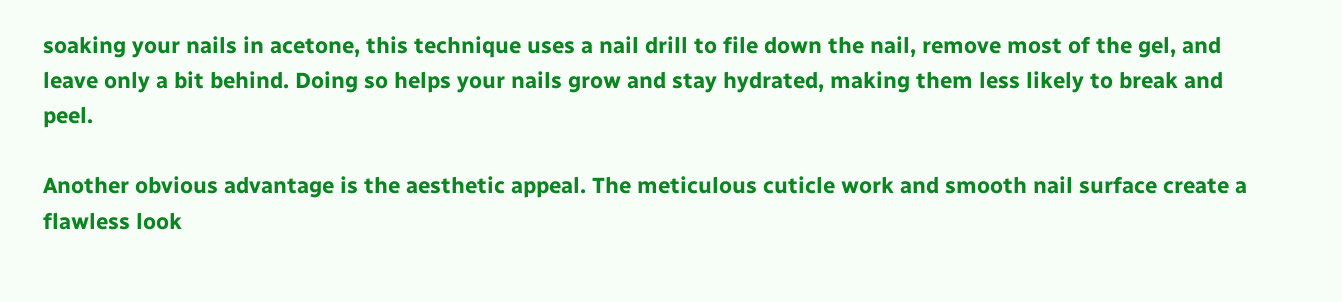soaking your nails in acetone, this technique uses a nail drill to file down the nail, remove most of the gel, and leave only a bit behind. Doing so helps your nails grow and stay hydrated, making them less likely to break and peel.

Another obvious advantage is the aesthetic appeal. The meticulous cuticle work and smooth nail surface create a flawless look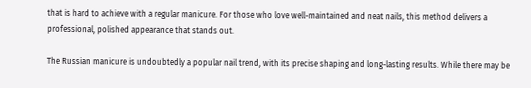that is hard to achieve with a regular manicure. For those who love well-maintained and neat nails, this method delivers a professional, polished appearance that stands out.

The Russian manicure is undoubtedly a popular nail trend, with its precise shaping and long-lasting results. While there may be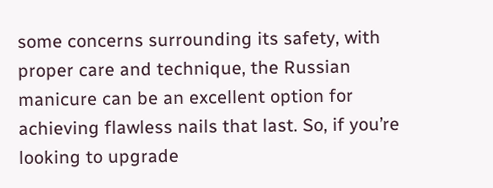some concerns surrounding its safety, with proper care and technique, the Russian manicure can be an excellent option for achieving flawless nails that last. So, if you’re looking to upgrade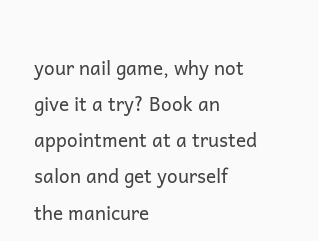your nail game, why not give it a try? Book an appointment at a trusted salon and get yourself the manicure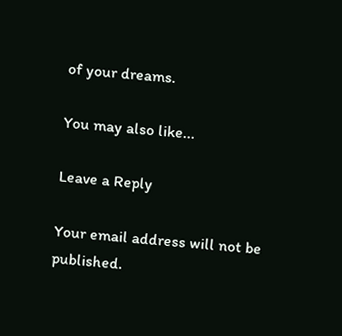of your dreams.

You may also like...

Leave a Reply

Your email address will not be published.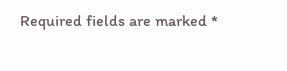Required fields are marked *